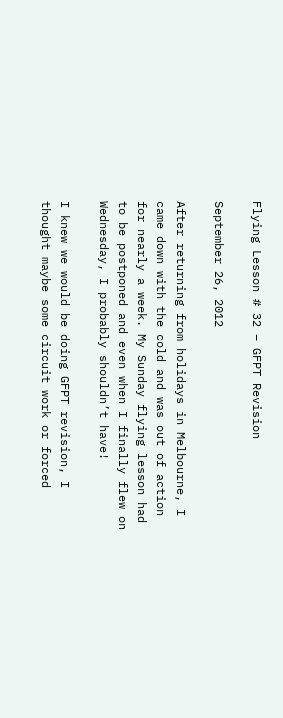Flying Lesson # 32 – GFPT Revision

September 26, 2012

After returning from holidays in Melbourne, I came down with the cold and was out of action for nearly a week. My Sunday flying lesson had to be postponed and even when I finally flew on Wednesday, I probably shouldn’t have!

I knew we would be doing GFPT revision, I thought maybe some circuit work or forced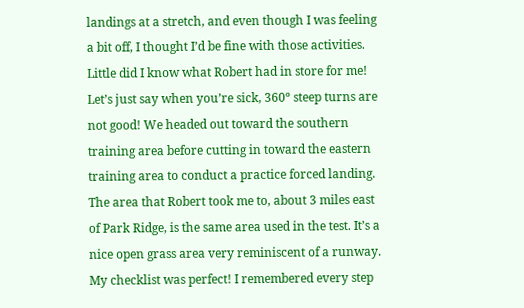landings at a stretch, and even though I was feeling a bit off, I thought I’d be fine with those activities. Little did I know what Robert had in store for me! Let’s just say when you’re sick, 360º steep turns are not good! We headed out toward the southern training area before cutting in toward the eastern training area to conduct a practice forced landing. The area that Robert took me to, about 3 miles east of Park Ridge, is the same area used in the test. It’s a nice open grass area very reminiscent of a runway. My checklist was perfect! I remembered every step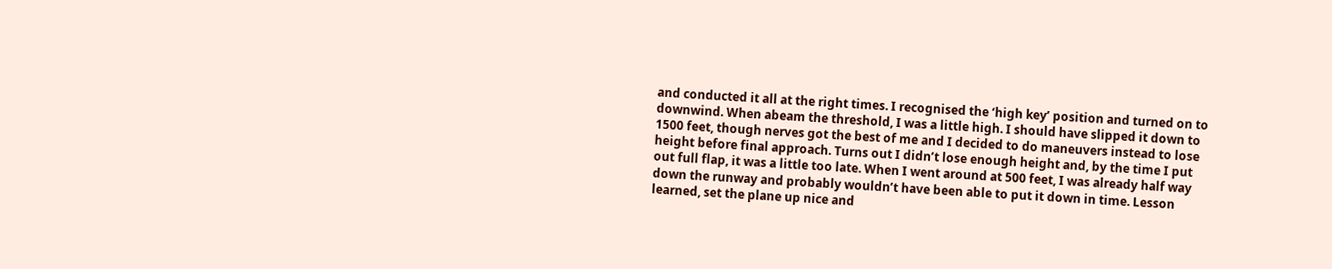and conducted it all at the right times. I recognised the ‘high key’ position and turned on to downwind. When abeam the threshold, I was a little high. I should have slipped it down to 1500 feet, though nerves got the best of me and I decided to do maneuvers instead to lose height before final approach. Turns out I didn’t lose enough height and, by the time I put out full flap, it was a little too late. When I went around at 500 feet, I was already half way down the runway and probably wouldn’t have been able to put it down in time. Lesson learned, set the plane up nice and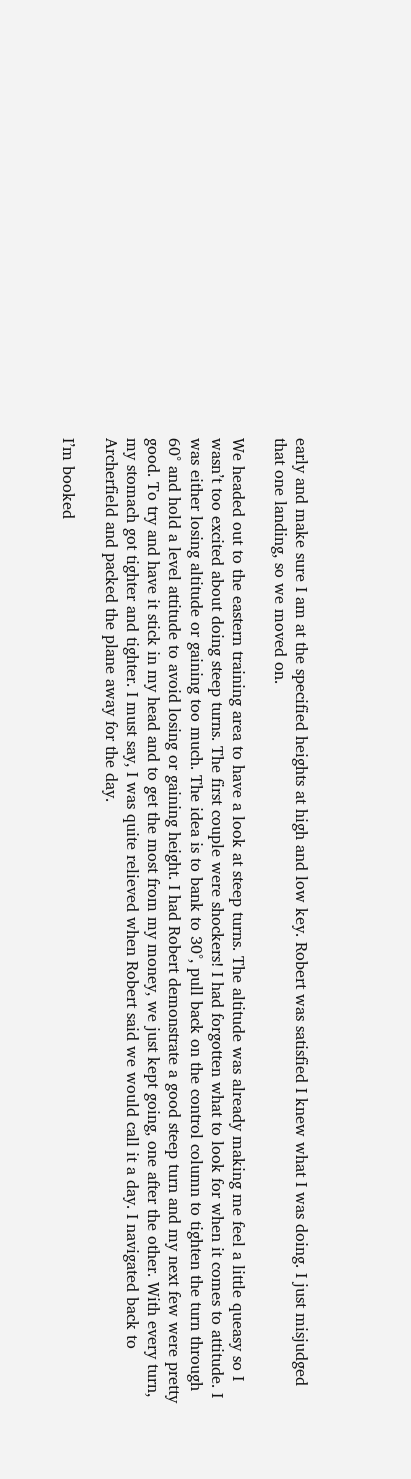early and make sure I am at the specified heights at high and low key. Robert was satisfied I knew what I was doing. I just misjudged that one landing, so we moved on.

We headed out to the eastern training area to have a look at steep turns. The altitude was already making me feel a little queasy so I wasn’t too excited about doing steep turns. The first couple were shockers! I had forgotten what to look for when it comes to attitude. I was either losing altitude or gaining too much. The idea is to bank to 30°, pull back on the control column to tighten the turn through 60° and hold a level attitude to avoid losing or gaining height. I had Robert demonstrate a good steep turn and my next few were pretty good. To try and have it stick in my head and to get the most from my money, we just kept going, one after the other. With every turn, my stomach got tighter and tighter. I must say, I was quite relieved when Robert said we would call it a day. I navigated back to Archerfield and packed the plane away for the day.

I’m booked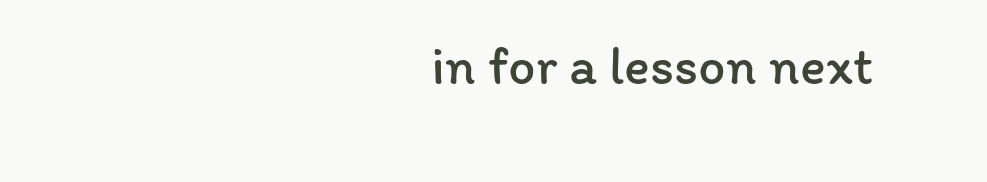in for a lesson next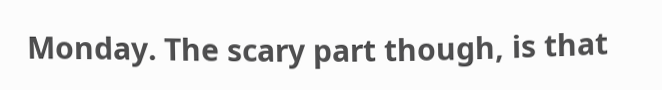Monday. The scary part though, is that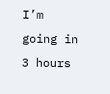I’m going in 3 hours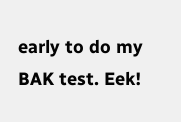early to do my BAK test. Eek!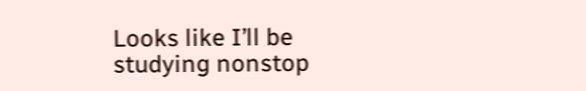Looks like I’ll be studying nonstop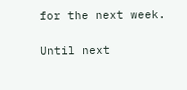for the next week.

Until next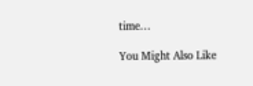time…

You Might Also Like